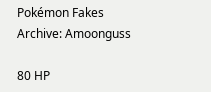Pokémon Fakes Archive: Amoonguss

80 HP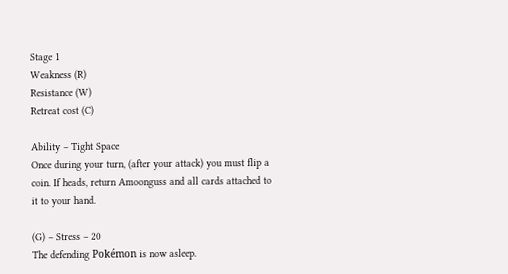Stage 1
Weakness (R)
Resistance (W)
Retreat cost (C)

Ability – Tight Space
Once during your turn, (after your attack) you must flip a coin. If heads, return Amoonguss and all cards attached to it to your hand.

(G) – Stress – 20
The defending Pokémon is now asleep.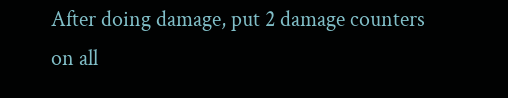After doing damage, put 2 damage counters on all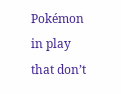Pokémon in play that don’t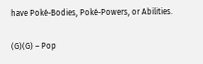have Poké-Bodies, Poké-Powers, or Abilities.

(G)(G) – Pop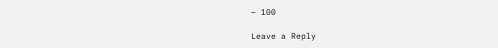– 100

Leave a Reply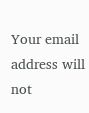Your email address will not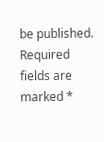be published. Required fields are marked *